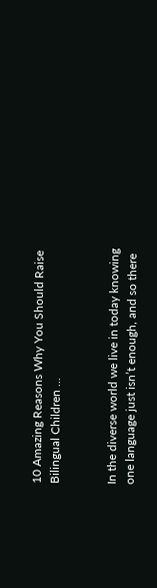10 Amazing Reasons Why You Should Raise Bilingual Children ...


In the diverse world we live in today knowing one language just isn’t enough, and so there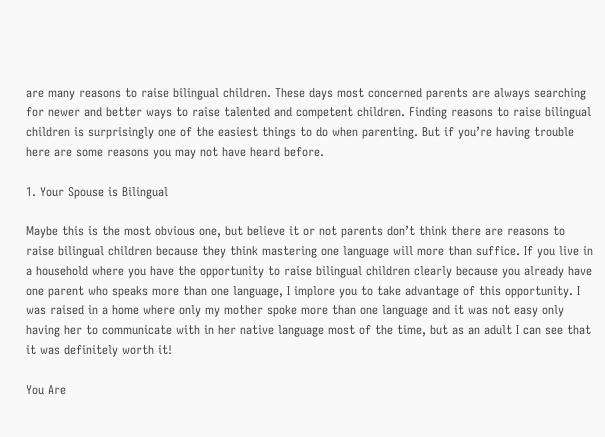are many reasons to raise bilingual children. These days most concerned parents are always searching for newer and better ways to raise talented and competent children. Finding reasons to raise bilingual children is surprisingly one of the easiest things to do when parenting. But if you’re having trouble here are some reasons you may not have heard before.

1. Your Spouse is Bilingual

Maybe this is the most obvious one, but believe it or not parents don’t think there are reasons to raise bilingual children because they think mastering one language will more than suffice. If you live in a household where you have the opportunity to raise bilingual children clearly because you already have one parent who speaks more than one language, I implore you to take advantage of this opportunity. I was raised in a home where only my mother spoke more than one language and it was not easy only having her to communicate with in her native language most of the time, but as an adult I can see that it was definitely worth it!

You Are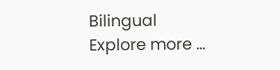Bilingual
Explore more ...